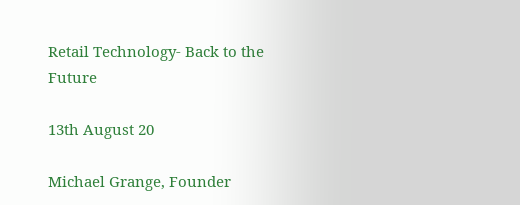Retail Technology- Back to the Future

13th August 20

Michael Grange, Founder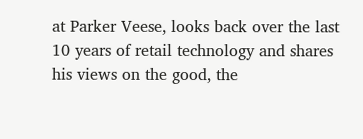at Parker Veese, looks back over the last 10 years of retail technology and shares his views on the good, the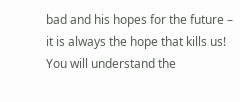bad and his hopes for the future – it is always the hope that kills us! You will understand the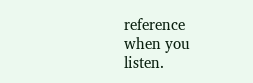reference when you listen.